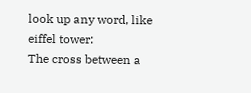look up any word, like eiffel tower:
The cross between a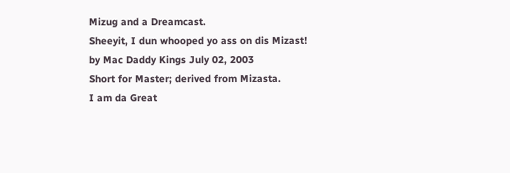Mizug and a Dreamcast.
Sheeyit, I dun whooped yo ass on dis Mizast!
by Mac Daddy Kings July 02, 2003
Short for Master; derived from Mizasta.
I am da Great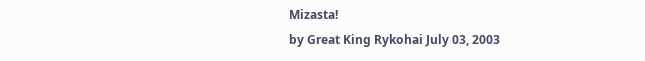Mizasta!
by Great King Rykohai July 03, 2003